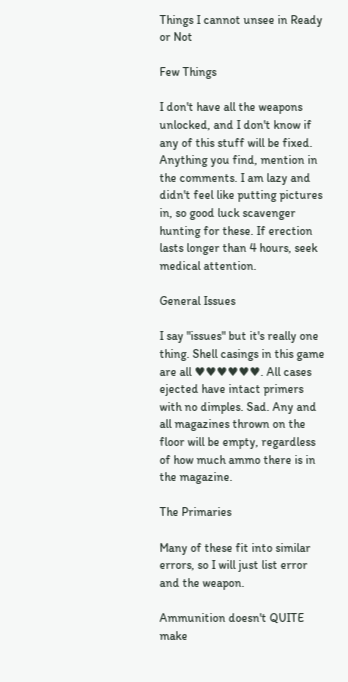Things I cannot unsee in Ready or Not

Few Things

I don't have all the weapons unlocked, and I don't know if any of this stuff will be fixed. Anything you find, mention in the comments. I am lazy and didn't feel like putting pictures in, so good luck scavenger hunting for these. If erection lasts longer than 4 hours, seek medical attention.

General Issues

I say "issues" but it's really one thing. Shell casings in this game are all ♥♥♥♥♥♥. All cases ejected have intact primers with no dimples. Sad. Any and all magazines thrown on the floor will be empty, regardless of how much ammo there is in the magazine.

The Primaries

Many of these fit into similar errors, so I will just list error and the weapon.

Ammunition doesn't QUITE make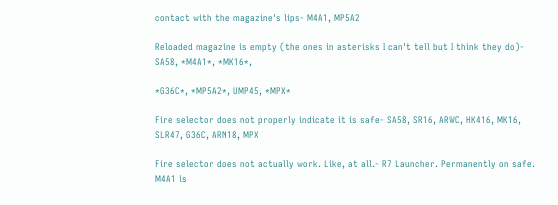contact with the magazine's lips- M4A1, MP5A2

Reloaded magazine is empty (the ones in asterisks I can't tell but I think they do)- SA58, *M4A1*, *MK16*,

*G36C*, *MP5A2*, UMP45, *MPX*

Fire selector does not properly indicate it is safe- SA58, SR16, ARWC, HK416, MK16, SLR47, G36C, ARN18, MPX

Fire selector does not actually work. Like, at all.- R7 Launcher. Permanently on safe. M4A1 is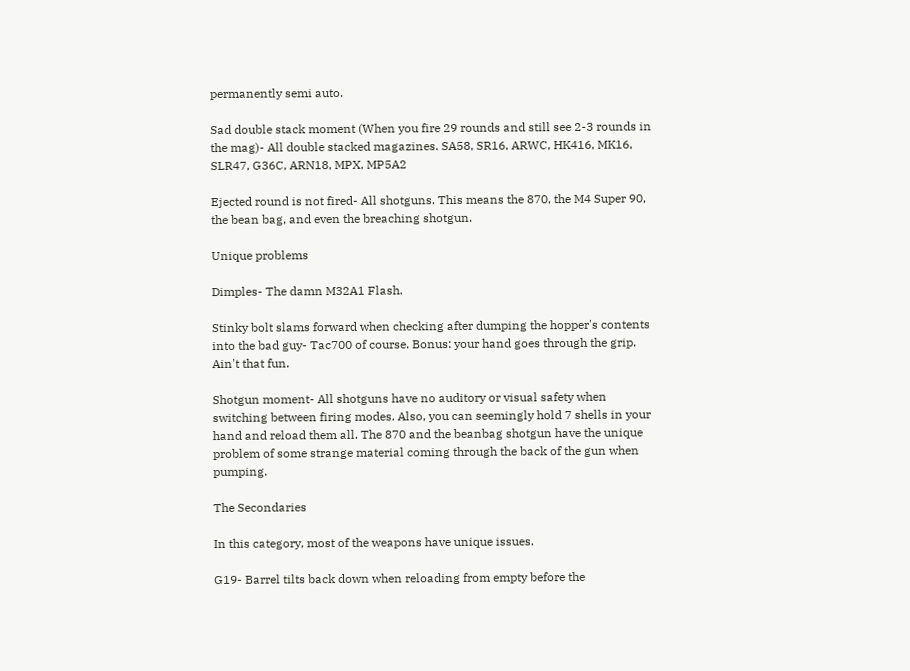permanently semi auto.

Sad double stack moment (When you fire 29 rounds and still see 2-3 rounds in the mag)- All double stacked magazines. SA58, SR16, ARWC, HK416, MK16, SLR47, G36C, ARN18, MPX, MP5A2

Ejected round is not fired- All shotguns. This means the 870, the M4 Super 90, the bean bag, and even the breaching shotgun.

Unique problems

Dimples- The damn M32A1 Flash.

Stinky bolt slams forward when checking after dumping the hopper's contents into the bad guy- Tac700 of course. Bonus: your hand goes through the grip. Ain't that fun.

Shotgun moment- All shotguns have no auditory or visual safety when switching between firing modes. Also, you can seemingly hold 7 shells in your hand and reload them all. The 870 and the beanbag shotgun have the unique problem of some strange material coming through the back of the gun when pumping.

The Secondaries

In this category, most of the weapons have unique issues.

G19- Barrel tilts back down when reloading from empty before the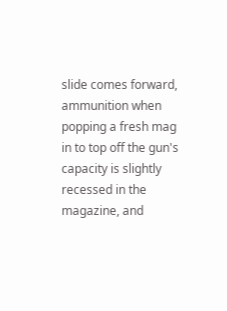slide comes forward, ammunition when popping a fresh mag in to top off the gun's capacity is slightly recessed in the magazine, and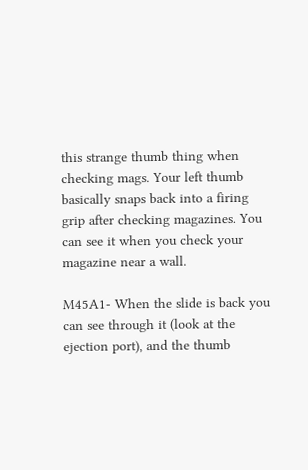this strange thumb thing when checking mags. Your left thumb basically snaps back into a firing grip after checking magazines. You can see it when you check your magazine near a wall.

M45A1- When the slide is back you can see through it (look at the ejection port), and the thumb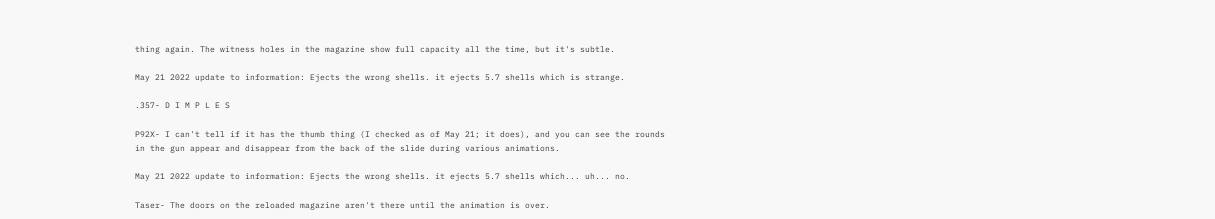thing again. The witness holes in the magazine show full capacity all the time, but it's subtle.

May 21 2022 update to information: Ejects the wrong shells. it ejects 5.7 shells which is strange.

.357- D I M P L E S

P92X- I can't tell if it has the thumb thing (I checked as of May 21; it does), and you can see the rounds in the gun appear and disappear from the back of the slide during various animations.

May 21 2022 update to information: Ejects the wrong shells. it ejects 5.7 shells which... uh... no.

Taser- The doors on the reloaded magazine aren't there until the animation is over.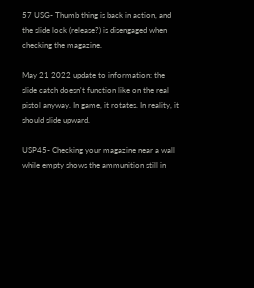57 USG- Thumb thing is back in action, and the slide lock (release?) is disengaged when checking the magazine.

May 21 2022 update to information: the slide catch doesn't function like on the real pistol anyway. In game, it rotates. In reality, it should slide upward.

USP45- Checking your magazine near a wall while empty shows the ammunition still in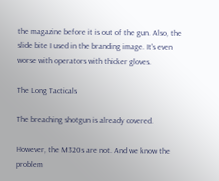the magazine before it is out of the gun. Also, the slide bite I used in the branding image. It's even worse with operators with thicker gloves.

The Long Tacticals

The breaching shotgun is already covered.

However, the M320s are not. And we know the problem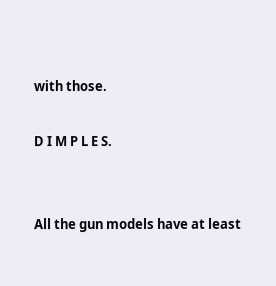with those.

D I M P L E S.


All the gun models have at least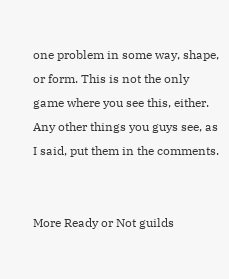one problem in some way, shape, or form. This is not the only game where you see this, either. Any other things you guys see, as I said, put them in the comments.


More Ready or Not guilds